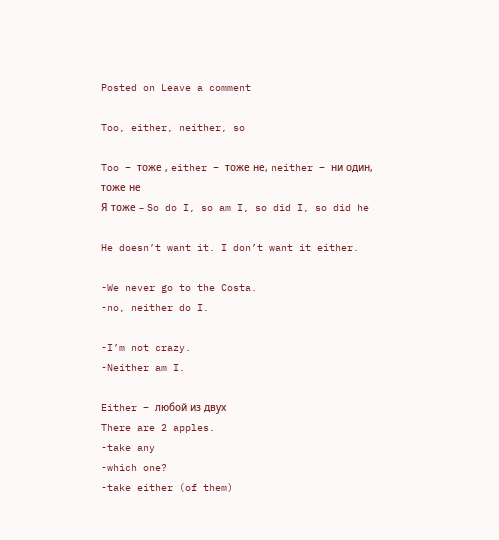Posted on Leave a comment

Too, either, neither, so

Too – тоже , either – тоже не, neither – ни один, тоже не
Я тоже – So do I, so am I, so did I, so did he

He doesn’t want it. I don’t want it either.

-We never go to the Costa.
-no, neither do I.

-I’m not crazy.
-Neither am I.

Either – любой из двух
There are 2 apples.
-take any
-which one?
-take either (of them)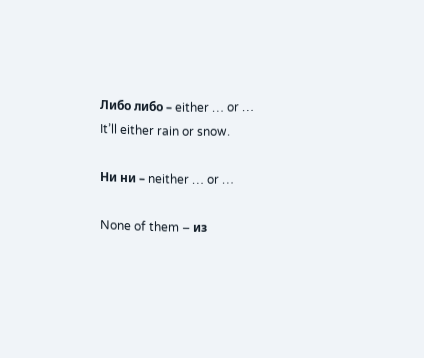Либо либо – either … or …
It’ll either rain or snow.

Ни ни – neither … or …

None of them – из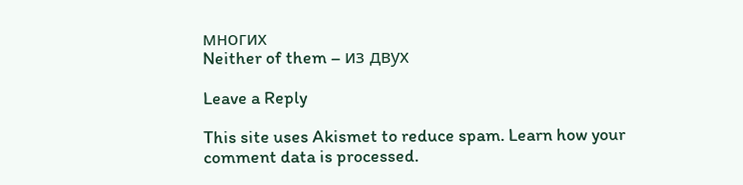многих
Neither of them – из двух

Leave a Reply

This site uses Akismet to reduce spam. Learn how your comment data is processed.